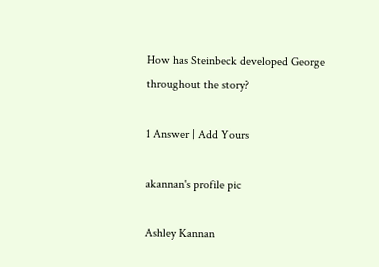How has Steinbeck developed George throughout the story?

1 Answer | Add Yours

akannan's profile pic

Ashley Kannan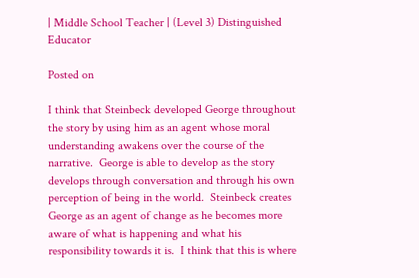| Middle School Teacher | (Level 3) Distinguished Educator

Posted on

I think that Steinbeck developed George throughout the story by using him as an agent whose moral understanding awakens over the course of the narrative.  George is able to develop as the story develops through conversation and through his own perception of being in the world.  Steinbeck creates George as an agent of change as he becomes more aware of what is happening and what his responsibility towards it is.  I think that this is where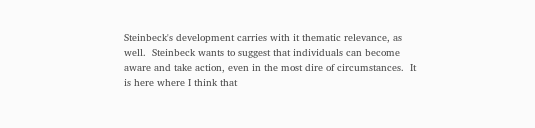Steinbeck's development carries with it thematic relevance, as well.  Steinbeck wants to suggest that individuals can become aware and take action, even in the most dire of circumstances.  It is here where I think that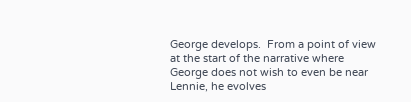George develops.  From a point of view at the start of the narrative where George does not wish to even be near Lennie, he evolves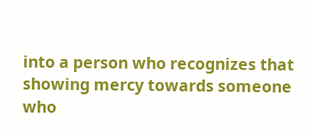into a person who recognizes that showing mercy towards someone who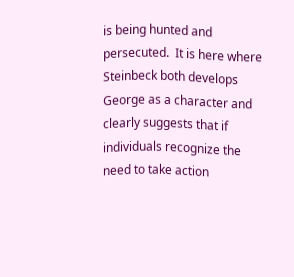is being hunted and persecuted.  It is here where Steinbeck both develops George as a character and clearly suggests that if individuals recognize the need to take action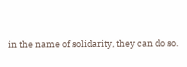in the name of solidarity, they can do so.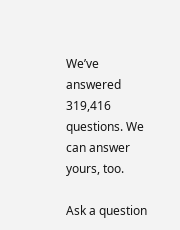We’ve answered 319,416 questions. We can answer yours, too.

Ask a question